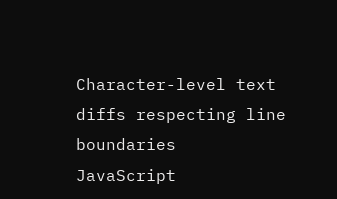Character-level text diffs respecting line boundaries
JavaScript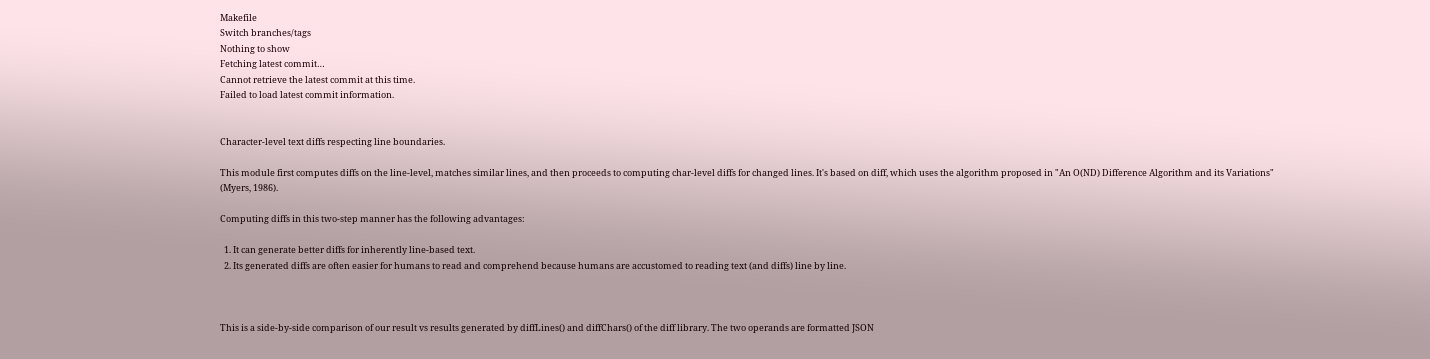Makefile
Switch branches/tags
Nothing to show
Fetching latest commit…
Cannot retrieve the latest commit at this time.
Failed to load latest commit information.


Character-level text diffs respecting line boundaries.

This module first computes diffs on the line-level, matches similar lines, and then proceeds to computing char-level diffs for changed lines. It's based on diff, which uses the algorithm proposed in "An O(ND) Difference Algorithm and its Variations" (Myers, 1986).

Computing diffs in this two-step manner has the following advantages:

  1. It can generate better diffs for inherently line-based text.
  2. Its generated diffs are often easier for humans to read and comprehend because humans are accustomed to reading text (and diffs) line by line.



This is a side-by-side comparison of our result vs results generated by diffLines() and diffChars() of the diff library. The two operands are formatted JSON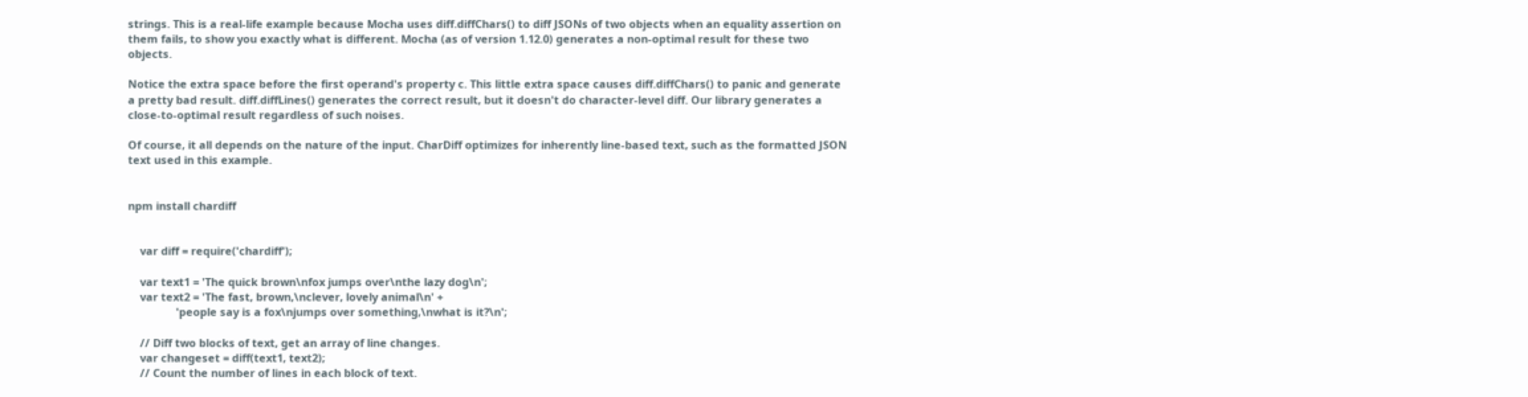strings. This is a real-life example because Mocha uses diff.diffChars() to diff JSONs of two objects when an equality assertion on them fails, to show you exactly what is different. Mocha (as of version 1.12.0) generates a non-optimal result for these two objects.

Notice the extra space before the first operand's property c. This little extra space causes diff.diffChars() to panic and generate a pretty bad result. diff.diffLines() generates the correct result, but it doesn't do character-level diff. Our library generates a close-to-optimal result regardless of such noises.

Of course, it all depends on the nature of the input. CharDiff optimizes for inherently line-based text, such as the formatted JSON text used in this example.


npm install chardiff


    var diff = require('chardiff');

    var text1 = 'The quick brown\nfox jumps over\nthe lazy dog\n';
    var text2 = 'The fast, brown,\nclever, lovely animal\n' +
                'people say is a fox\njumps over something,\nwhat is it?\n';

    // Diff two blocks of text, get an array of line changes.
    var changeset = diff(text1, text2);
    // Count the number of lines in each block of text.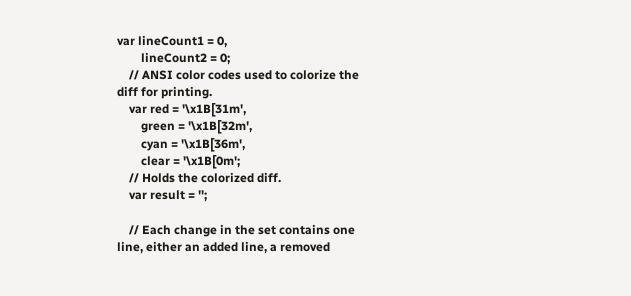var lineCount1 = 0,
        lineCount2 = 0;
    // ANSI color codes used to colorize the diff for printing.
    var red = '\x1B[31m',
        green = '\x1B[32m',
        cyan = '\x1B[36m',
        clear = '\x1B[0m';
    // Holds the colorized diff.
    var result = '';

    // Each change in the set contains one line, either an added line, a removed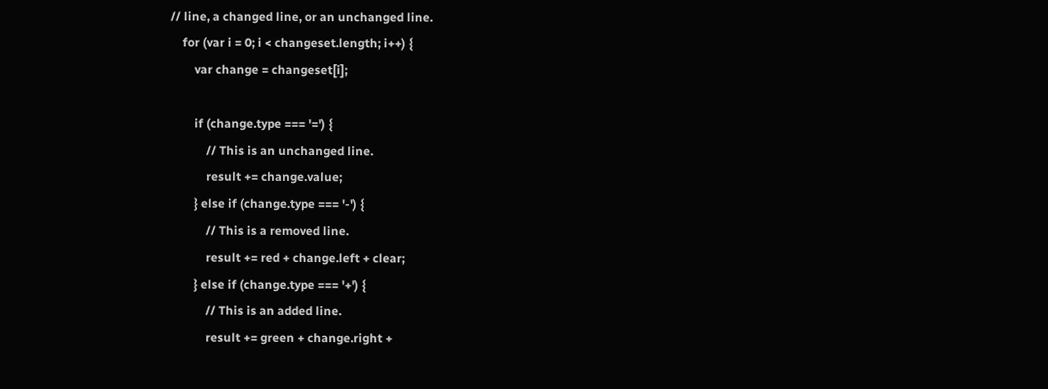// line, a changed line, or an unchanged line.
    for (var i = 0; i < changeset.length; i++) {
        var change = changeset[i];

        if (change.type === '=') {
            // This is an unchanged line.
            result += change.value;
        } else if (change.type === '-') {
            // This is a removed line.
            result += red + change.left + clear;
        } else if (change.type === '+') {
            // This is an added line.
            result += green + change.right +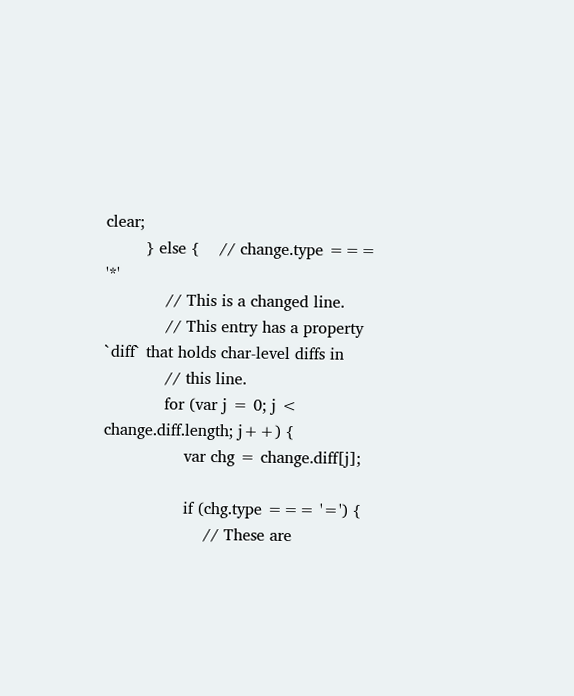clear;
        } else {    // change.type === '*'
            // This is a changed line.
            // This entry has a property `diff` that holds char-level diffs in
            // this line.
            for (var j = 0; j < change.diff.length; j++) {
                var chg = change.diff[j];

                if (chg.type === '=') {
                    // These are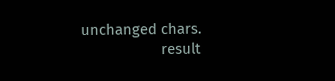unchanged chars.
                    result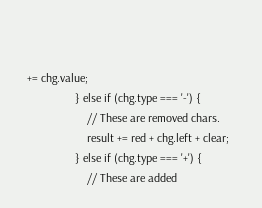+= chg.value;
                } else if (chg.type === '-') {
                    // These are removed chars.
                    result += red + chg.left + clear;
                } else if (chg.type === '+') {
                    // These are added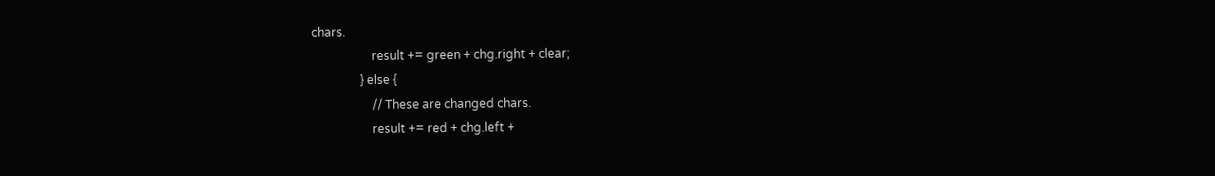chars.
                    result += green + chg.right + clear;
                } else {
                    // These are changed chars.
                    result += red + chg.left +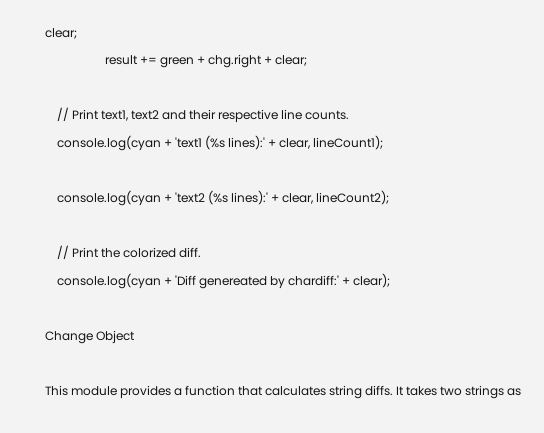clear;
                    result += green + chg.right + clear;

    // Print text1, text2 and their respective line counts.
    console.log(cyan + 'text1 (%s lines):' + clear, lineCount1);

    console.log(cyan + 'text2 (%s lines):' + clear, lineCount2);

    // Print the colorized diff.
    console.log(cyan + 'Diff genereated by chardiff:' + clear);

Change Object

This module provides a function that calculates string diffs. It takes two strings as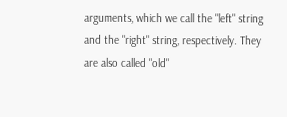arguments, which we call the "left" string and the "right" string, respectively. They are also called "old"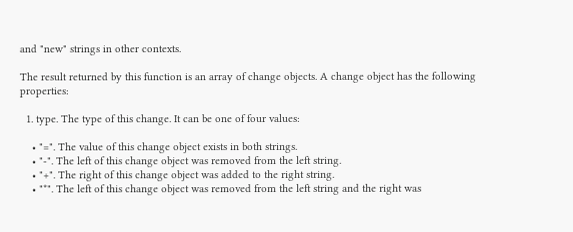and "new" strings in other contexts.

The result returned by this function is an array of change objects. A change object has the following properties:

  1. type. The type of this change. It can be one of four values:

    • "=". The value of this change object exists in both strings.
    • "-". The left of this change object was removed from the left string.
    • "+". The right of this change object was added to the right string.
    • "*". The left of this change object was removed from the left string and the right was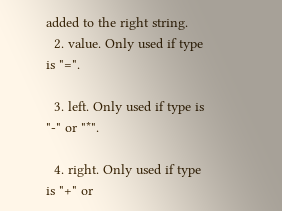added to the right string.
  2. value. Only used if type is "=".

  3. left. Only used if type is "-" or "*".

  4. right. Only used if type is "+" or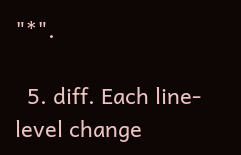"*".

  5. diff. Each line-level change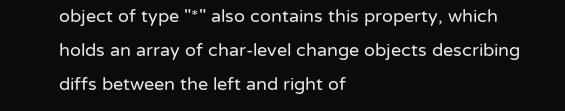object of type "*" also contains this property, which holds an array of char-level change objects describing diffs between the left and right of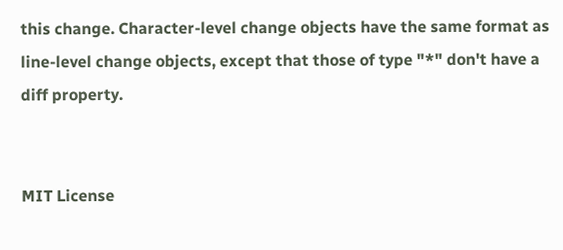this change. Character-level change objects have the same format as line-level change objects, except that those of type "*" don't have a diff property.


MIT License